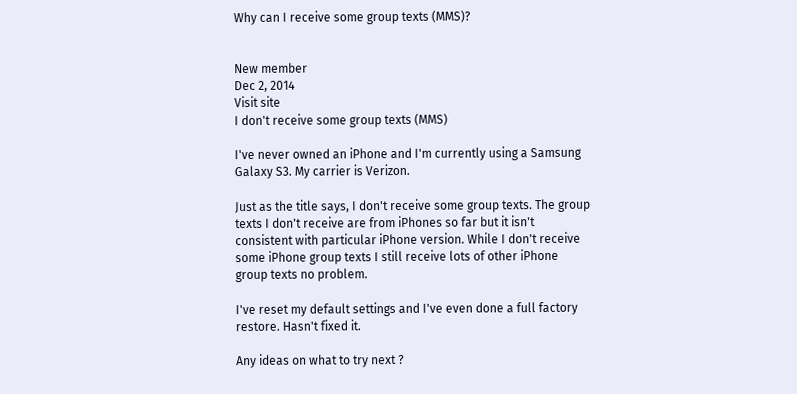Why can I receive some group texts (MMS)?


New member
Dec 2, 2014
Visit site
I don't receive some group texts (MMS)

I've never owned an iPhone and I'm currently using a Samsung Galaxy S3. My carrier is Verizon.

Just as the title says, I don't receive some group texts. The group texts I don't receive are from iPhones so far but it isn't consistent with particular iPhone version. While I don't receive some iPhone group texts I still receive lots of other iPhone group texts no problem.

I've reset my default settings and I've even done a full factory restore. Hasn't fixed it.

Any ideas on what to try next ?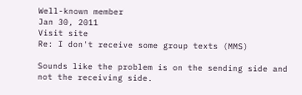Well-known member
Jan 30, 2011
Visit site
Re: I don't receive some group texts (MMS)

Sounds like the problem is on the sending side and not the receiving side.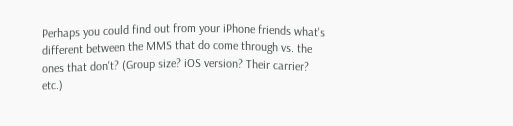Perhaps you could find out from your iPhone friends what's different between the MMS that do come through vs. the ones that don't? (Group size? iOS version? Their carrier? etc.)